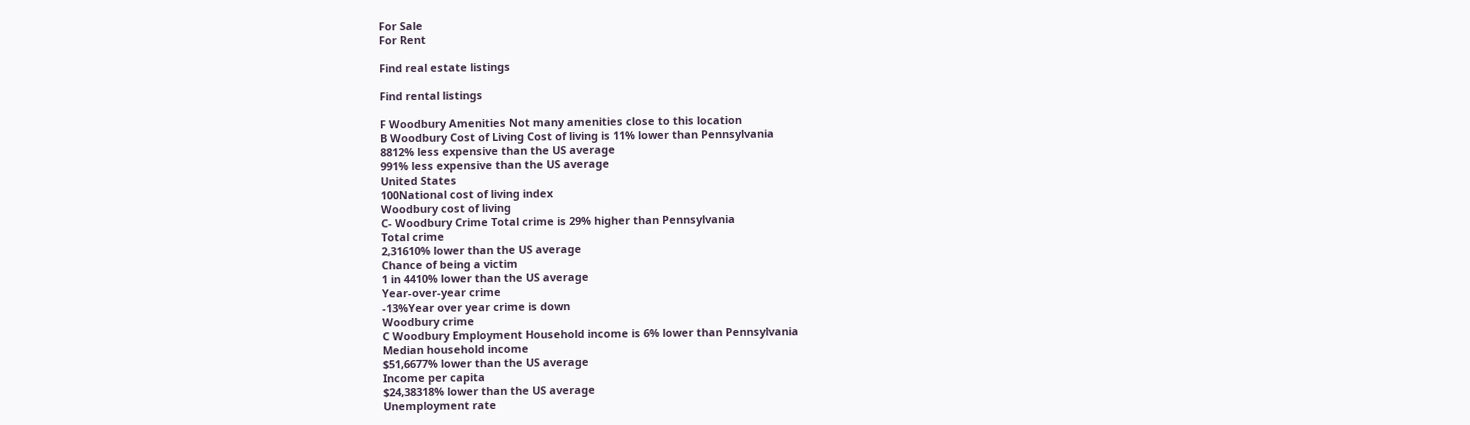For Sale
For Rent

Find real estate listings

Find rental listings

F Woodbury Amenities Not many amenities close to this location
B Woodbury Cost of Living Cost of living is 11% lower than Pennsylvania
8812% less expensive than the US average
991% less expensive than the US average
United States
100National cost of living index
Woodbury cost of living
C- Woodbury Crime Total crime is 29% higher than Pennsylvania
Total crime
2,31610% lower than the US average
Chance of being a victim
1 in 4410% lower than the US average
Year-over-year crime
-13%Year over year crime is down
Woodbury crime
C Woodbury Employment Household income is 6% lower than Pennsylvania
Median household income
$51,6677% lower than the US average
Income per capita
$24,38318% lower than the US average
Unemployment rate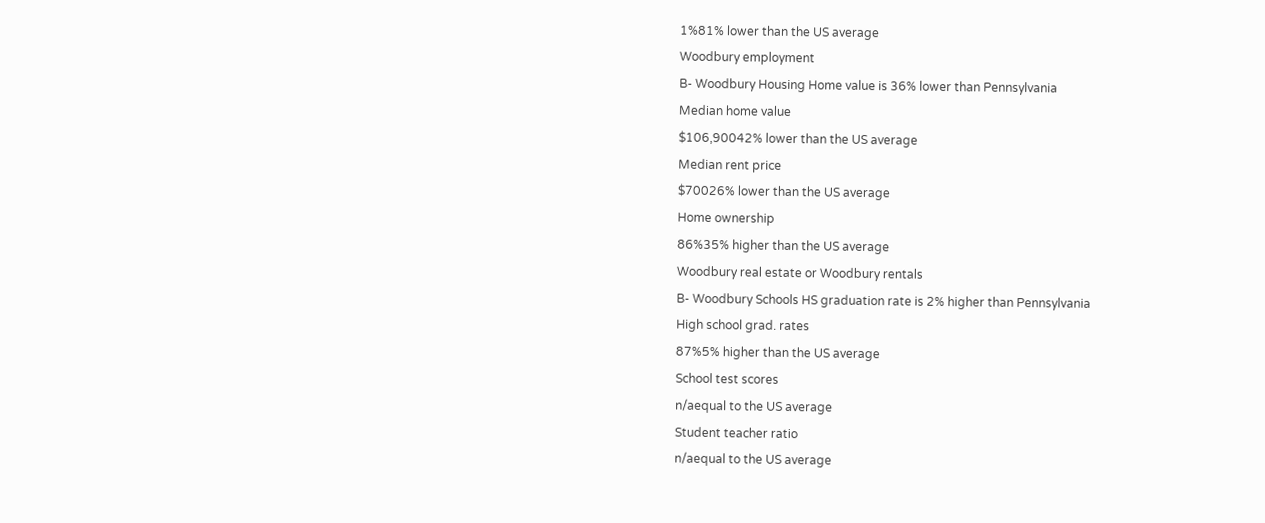1%81% lower than the US average
Woodbury employment
B- Woodbury Housing Home value is 36% lower than Pennsylvania
Median home value
$106,90042% lower than the US average
Median rent price
$70026% lower than the US average
Home ownership
86%35% higher than the US average
Woodbury real estate or Woodbury rentals
B- Woodbury Schools HS graduation rate is 2% higher than Pennsylvania
High school grad. rates
87%5% higher than the US average
School test scores
n/aequal to the US average
Student teacher ratio
n/aequal to the US average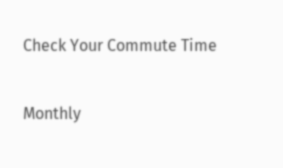Check Your Commute Time

Monthly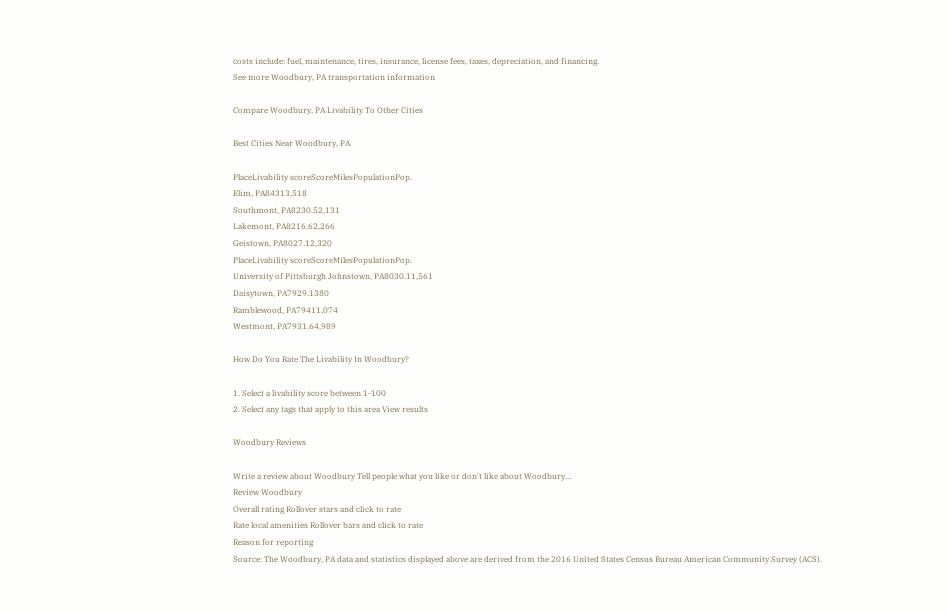costs include: fuel, maintenance, tires, insurance, license fees, taxes, depreciation, and financing.
See more Woodbury, PA transportation information

Compare Woodbury, PA Livability To Other Cities

Best Cities Near Woodbury, PA

PlaceLivability scoreScoreMilesPopulationPop.
Elim, PA84313,518
Southmont, PA8230.52,131
Lakemont, PA8216.62,266
Geistown, PA8027.12,320
PlaceLivability scoreScoreMilesPopulationPop.
University of Pittsburgh Johnstown, PA8030.11,561
Daisytown, PA7929.1380
Ramblewood, PA79411,074
Westmont, PA7931.64,989

How Do You Rate The Livability In Woodbury?

1. Select a livability score between 1-100
2. Select any tags that apply to this area View results

Woodbury Reviews

Write a review about Woodbury Tell people what you like or don't like about Woodbury…
Review Woodbury
Overall rating Rollover stars and click to rate
Rate local amenities Rollover bars and click to rate
Reason for reporting
Source: The Woodbury, PA data and statistics displayed above are derived from the 2016 United States Census Bureau American Community Survey (ACS).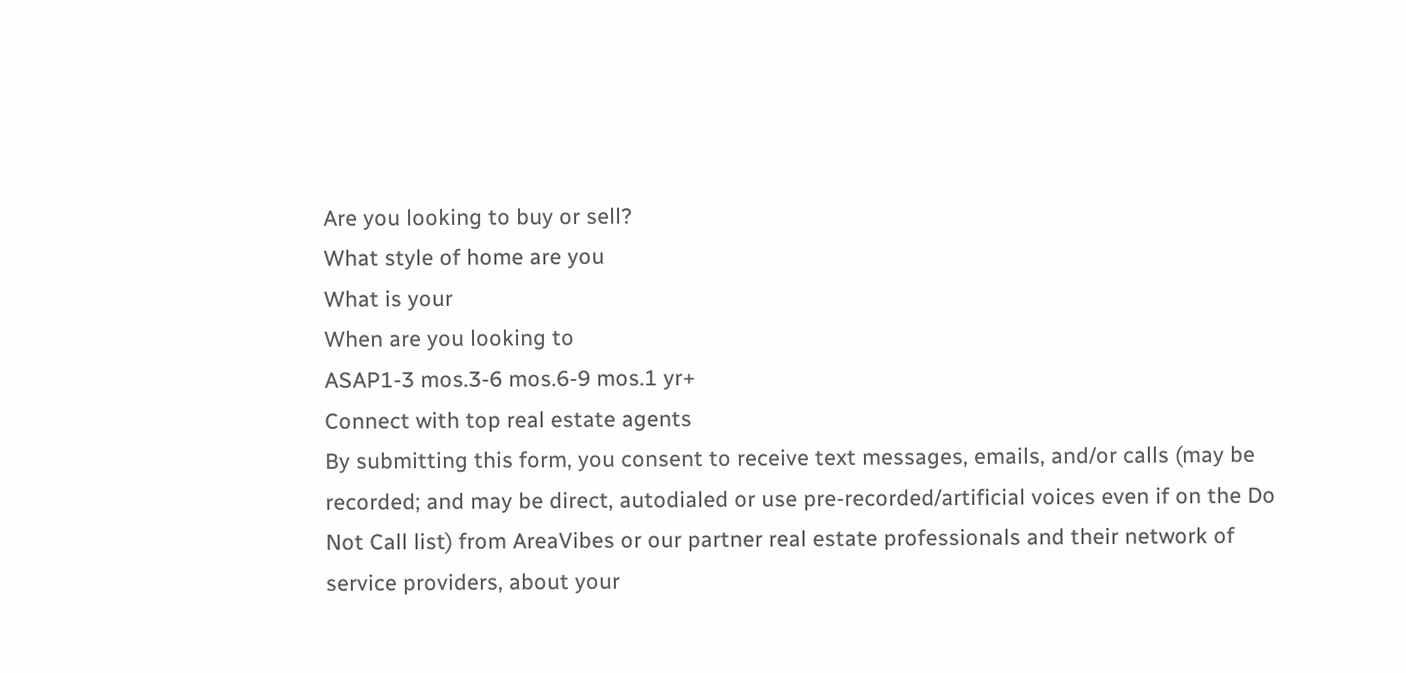Are you looking to buy or sell?
What style of home are you
What is your
When are you looking to
ASAP1-3 mos.3-6 mos.6-9 mos.1 yr+
Connect with top real estate agents
By submitting this form, you consent to receive text messages, emails, and/or calls (may be recorded; and may be direct, autodialed or use pre-recorded/artificial voices even if on the Do Not Call list) from AreaVibes or our partner real estate professionals and their network of service providers, about your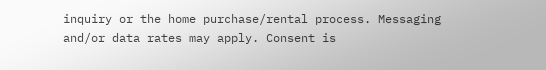inquiry or the home purchase/rental process. Messaging and/or data rates may apply. Consent is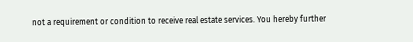not a requirement or condition to receive real estate services. You hereby further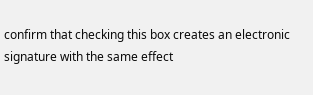confirm that checking this box creates an electronic signature with the same effect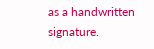as a handwritten signature.